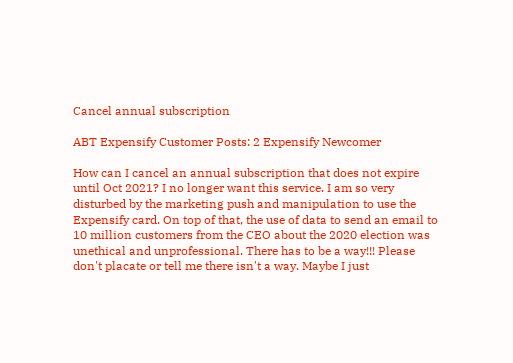Cancel annual subscription

ABT Expensify Customer Posts: 2 Expensify Newcomer

How can I cancel an annual subscription that does not expire until Oct 2021? I no longer want this service. I am so very disturbed by the marketing push and manipulation to use the Expensify card. On top of that, the use of data to send an email to 10 million customers from the CEO about the 2020 election was unethical and unprofessional. There has to be a way!!! Please don't placate or tell me there isn't a way. Maybe I just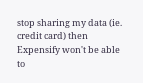stop sharing my data (ie. credit card) then Expensify won't be able to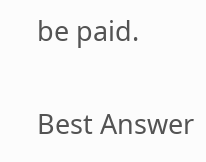be paid.

Best Answer